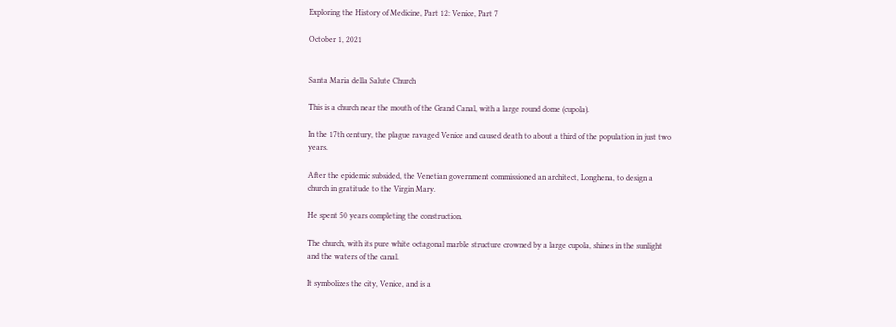Exploring the History of Medicine, Part 12: Venice, Part 7

October 1, 2021


Santa Maria della Salute Church

This is a church near the mouth of the Grand Canal, with a large round dome (cupola).

In the 17th century, the plague ravaged Venice and caused death to about a third of the population in just two years.

After the epidemic subsided, the Venetian government commissioned an architect, Longhena, to design a church in gratitude to the Virgin Mary.

He spent 50 years completing the construction.

The church, with its pure white octagonal marble structure crowned by a large cupola, shines in the sunlight and the waters of the canal.

It symbolizes the city, Venice, and is a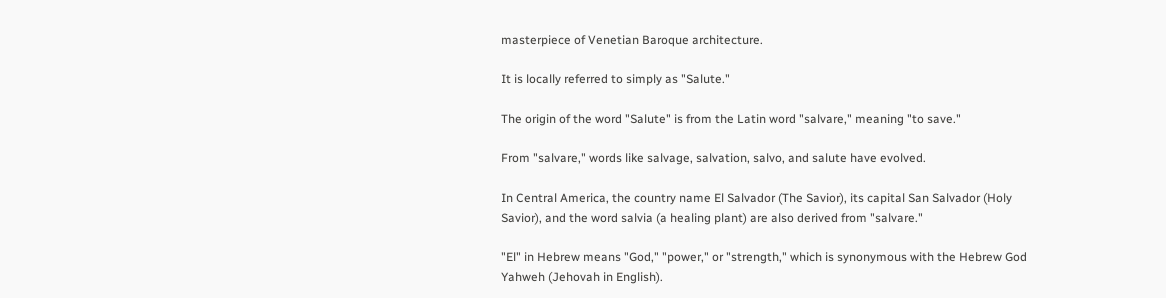masterpiece of Venetian Baroque architecture.

It is locally referred to simply as "Salute."

The origin of the word "Salute" is from the Latin word "salvare," meaning "to save."

From "salvare," words like salvage, salvation, salvo, and salute have evolved.

In Central America, the country name El Salvador (The Savior), its capital San Salvador (Holy Savior), and the word salvia (a healing plant) are also derived from "salvare."

"El" in Hebrew means "God," "power," or "strength," which is synonymous with the Hebrew God Yahweh (Jehovah in English).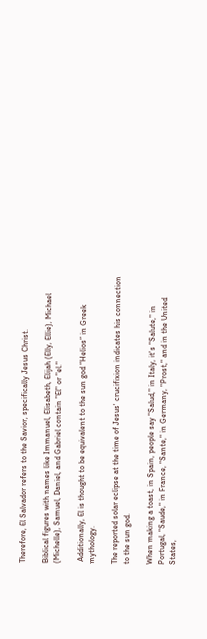Therefore, El Salvador refers to the Savior, specifically Jesus Christ.

Biblical figures with names like Immanuel, Elisabeth, Elijah (Elly, Ellie), Michael (Michelle), Samuel, Daniel, and Gabriel contain "El" or "el."

 Additionally, El is thought to be equivalent to the sun god “Helios” in Greek mythology.

The reported solar eclipse at the time of Jesus' crucifixion indicates his connection to the sun god.

When making a toast, in Spain, people say "Salud," in Italy, it's "Salute," in Portugal, "Saude," in France, "Sante," in Germany, "Prost," and in the United States,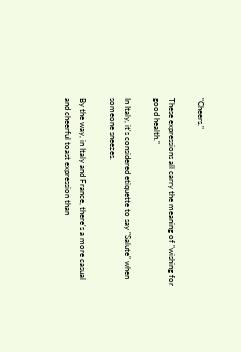"Cheers."

These expressions all carry the meaning of "wishing for good health."

In Italy, it's considered etiquette to say "Salute" when someone sneezes.

By the way, in Italy and France, there's a more casual and cheerful toast expression than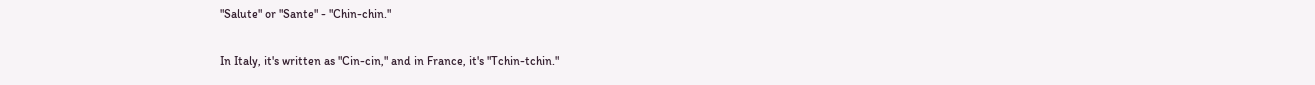"Salute" or "Sante" - "Chin-chin."

In Italy, it's written as "Cin-cin," and in France, it's "Tchin-tchin."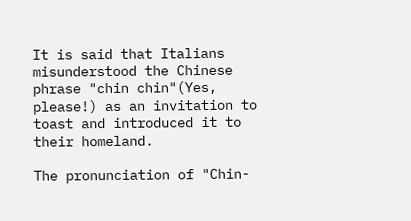It is said that Italians misunderstood the Chinese phrase "chin chin"(Yes, please!) as an invitation to toast and introduced it to their homeland.

The pronunciation of "Chin-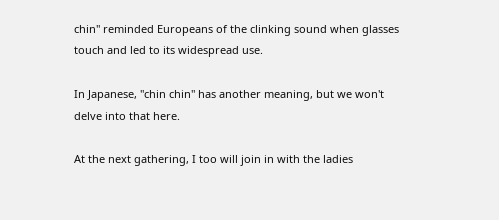chin" reminded Europeans of the clinking sound when glasses touch and led to its widespread use.

In Japanese, "chin chin" has another meaning, but we won't delve into that here.

At the next gathering, I too will join in with the ladies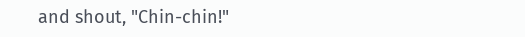and shout, "Chin-chin!"